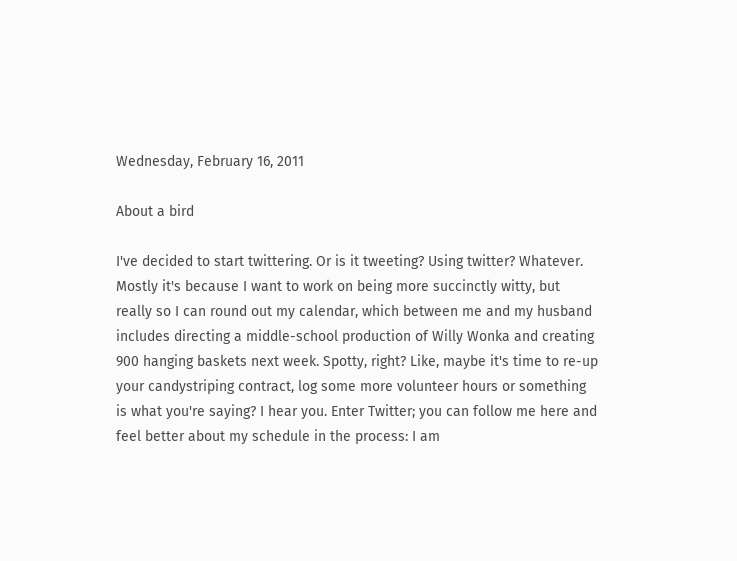Wednesday, February 16, 2011

About a bird

I've decided to start twittering. Or is it tweeting? Using twitter? Whatever. Mostly it's because I want to work on being more succinctly witty, but really so I can round out my calendar, which between me and my husband includes directing a middle-school production of Willy Wonka and creating 900 hanging baskets next week. Spotty, right? Like, maybe it's time to re-up your candystriping contract, log some more volunteer hours or something is what you're saying? I hear you. Enter Twitter; you can follow me here and feel better about my schedule in the process: I am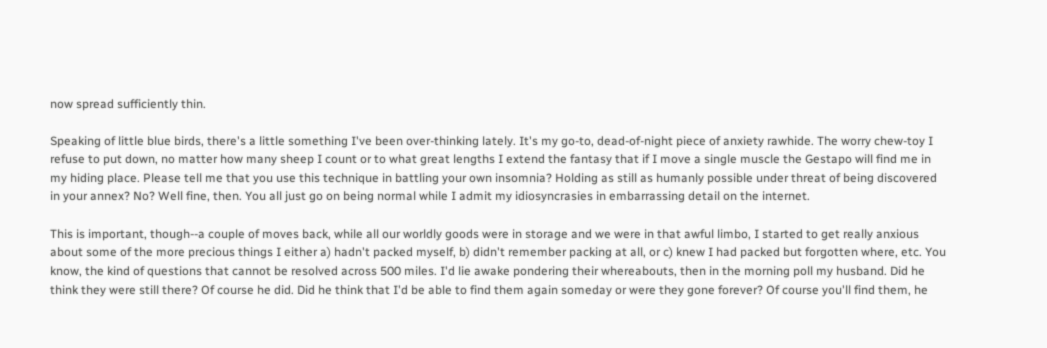now spread sufficiently thin.

Speaking of little blue birds, there's a little something I've been over-thinking lately. It's my go-to, dead-of-night piece of anxiety rawhide. The worry chew-toy I refuse to put down, no matter how many sheep I count or to what great lengths I extend the fantasy that if I move a single muscle the Gestapo will find me in my hiding place. Please tell me that you use this technique in battling your own insomnia? Holding as still as humanly possible under threat of being discovered in your annex? No? Well fine, then. You all just go on being normal while I admit my idiosyncrasies in embarrassing detail on the internet.

This is important, though--a couple of moves back, while all our worldly goods were in storage and we were in that awful limbo, I started to get really anxious about some of the more precious things I either a) hadn't packed myself, b) didn't remember packing at all, or c) knew I had packed but forgotten where, etc. You know, the kind of questions that cannot be resolved across 500 miles. I'd lie awake pondering their whereabouts, then in the morning poll my husband. Did he think they were still there? Of course he did. Did he think that I'd be able to find them again someday or were they gone forever? Of course you'll find them, he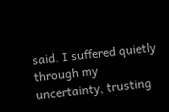said. I suffered quietly through my uncertainty, trusting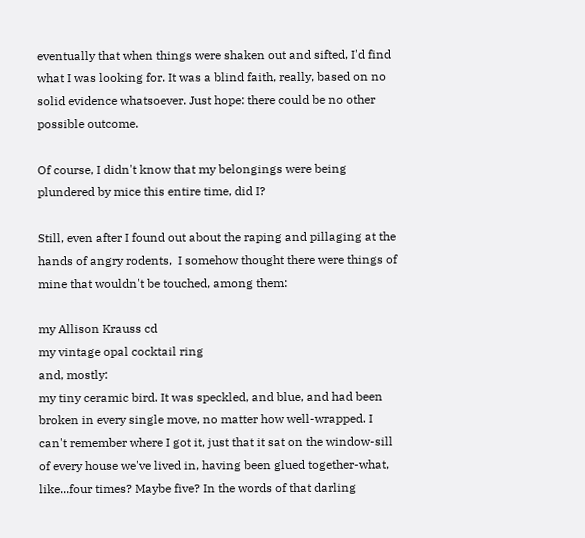eventually that when things were shaken out and sifted, I'd find what I was looking for. It was a blind faith, really, based on no solid evidence whatsoever. Just hope: there could be no other possible outcome.

Of course, I didn't know that my belongings were being plundered by mice this entire time, did I?

Still, even after I found out about the raping and pillaging at the hands of angry rodents,  I somehow thought there were things of mine that wouldn't be touched, among them:

my Allison Krauss cd
my vintage opal cocktail ring
and, mostly:
my tiny ceramic bird. It was speckled, and blue, and had been broken in every single move, no matter how well-wrapped. I can't remember where I got it, just that it sat on the window-sill of every house we've lived in, having been glued together-what, like...four times? Maybe five? In the words of that darling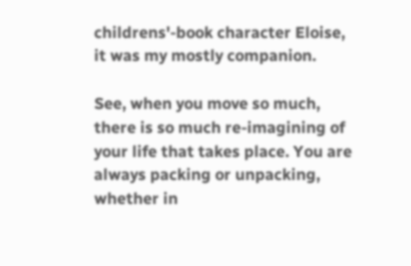childrens'-book character Eloise, it was my mostly companion.

See, when you move so much, there is so much re-imagining of your life that takes place. You are always packing or unpacking, whether in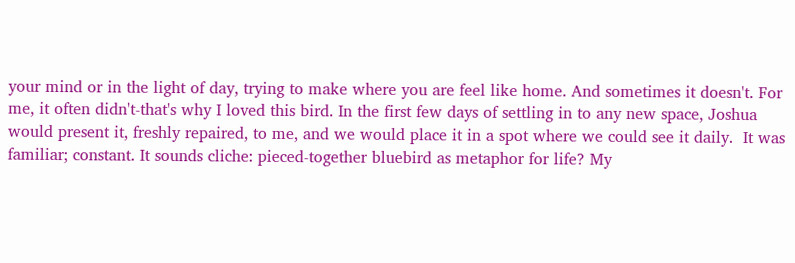your mind or in the light of day, trying to make where you are feel like home. And sometimes it doesn't. For me, it often didn't-that's why I loved this bird. In the first few days of settling in to any new space, Joshua would present it, freshly repaired, to me, and we would place it in a spot where we could see it daily.  It was familiar; constant. It sounds cliche: pieced-together bluebird as metaphor for life? My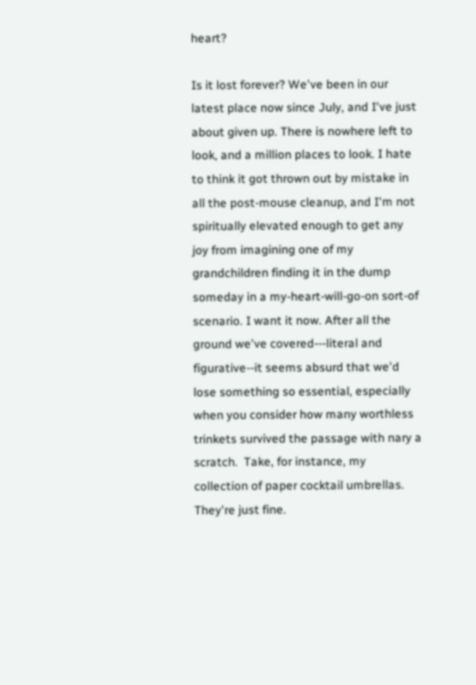heart?

Is it lost forever? We've been in our latest place now since July, and I've just about given up. There is nowhere left to look, and a million places to look. I hate to think it got thrown out by mistake in all the post-mouse cleanup, and I'm not spiritually elevated enough to get any joy from imagining one of my grandchildren finding it in the dump someday in a my-heart-will-go-on sort-of scenario. I want it now. After all the ground we've covered---literal and figurative--it seems absurd that we'd lose something so essential, especially when you consider how many worthless trinkets survived the passage with nary a scratch.  Take, for instance, my collection of paper cocktail umbrellas. They're just fine.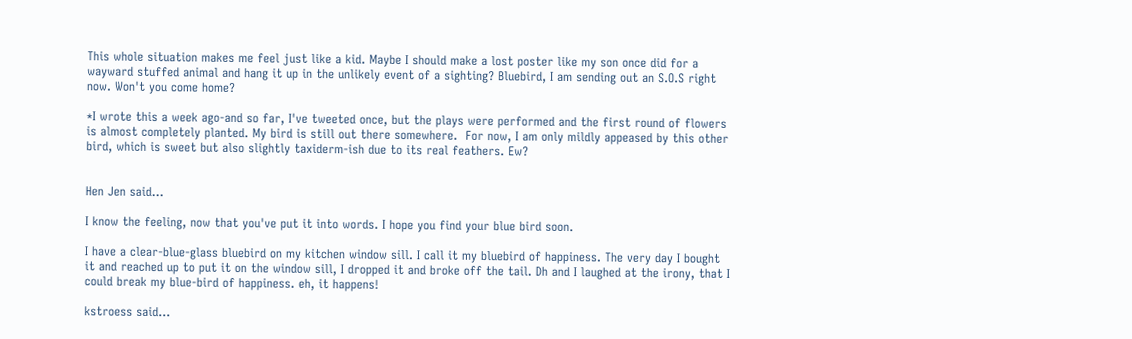This whole situation makes me feel just like a kid. Maybe I should make a lost poster like my son once did for a wayward stuffed animal and hang it up in the unlikely event of a sighting? Bluebird, I am sending out an S.O.S right now. Won't you come home?

*I wrote this a week ago-and so far, I've tweeted once, but the plays were performed and the first round of flowers is almost completely planted. My bird is still out there somewhere.  For now, I am only mildly appeased by this other bird, which is sweet but also slightly taxiderm-ish due to its real feathers. Ew?


Hen Jen said...

I know the feeling, now that you've put it into words. I hope you find your blue bird soon.

I have a clear-blue-glass bluebird on my kitchen window sill. I call it my bluebird of happiness. The very day I bought it and reached up to put it on the window sill, I dropped it and broke off the tail. Dh and I laughed at the irony, that I could break my blue-bird of happiness. eh, it happens!

kstroess said...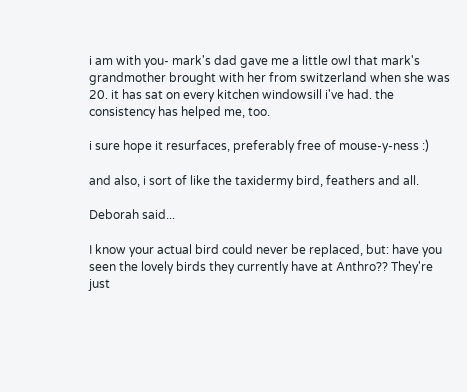i am with you- mark's dad gave me a little owl that mark's grandmother brought with her from switzerland when she was 20. it has sat on every kitchen windowsill i've had. the consistency has helped me, too.

i sure hope it resurfaces, preferably free of mouse-y-ness :)

and also, i sort of like the taxidermy bird, feathers and all.

Deborah said...

I know your actual bird could never be replaced, but: have you seen the lovely birds they currently have at Anthro?? They're just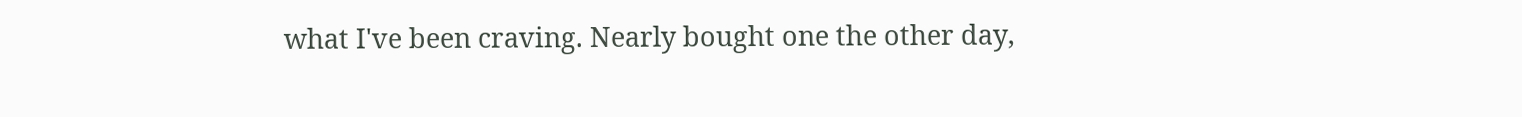what I've been craving. Nearly bought one the other day,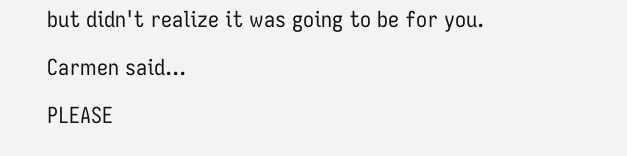but didn't realize it was going to be for you.

Carmen said...

PLEASE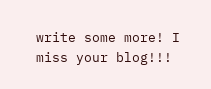write some more! I miss your blog!!!